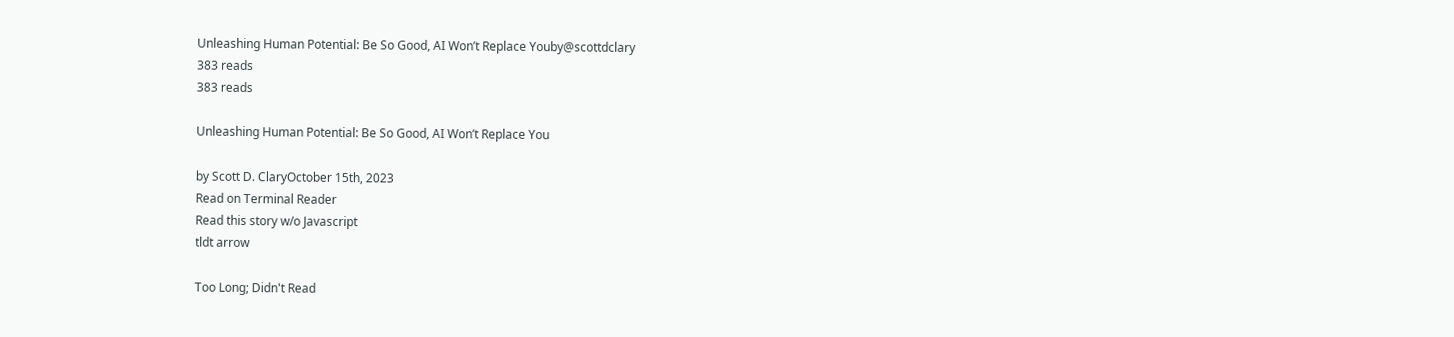Unleashing Human Potential: Be So Good, AI Won’t Replace Youby@scottdclary
383 reads
383 reads

Unleashing Human Potential: Be So Good, AI Won’t Replace You

by Scott D. ClaryOctober 15th, 2023
Read on Terminal Reader
Read this story w/o Javascript
tldt arrow

Too Long; Didn't Read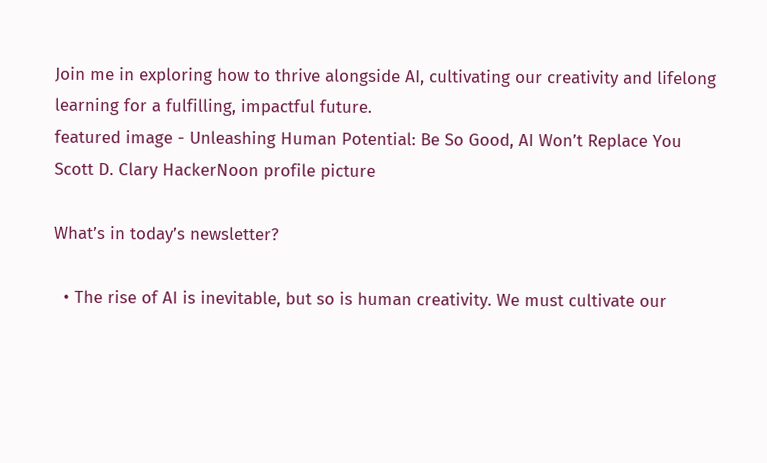Join me in exploring how to thrive alongside AI, cultivating our creativity and lifelong learning for a fulfilling, impactful future.
featured image - Unleashing Human Potential: Be So Good, AI Won’t Replace You
Scott D. Clary HackerNoon profile picture

What’s in today’s newsletter?

  • The rise of AI is inevitable, but so is human creativity. We must cultivate our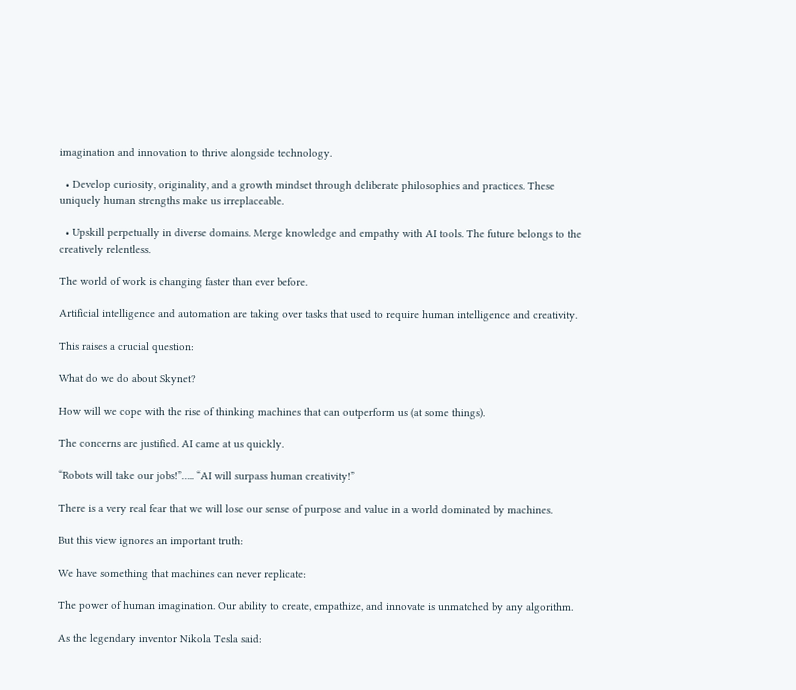imagination and innovation to thrive alongside technology.

  • Develop curiosity, originality, and a growth mindset through deliberate philosophies and practices. These uniquely human strengths make us irreplaceable.

  • Upskill perpetually in diverse domains. Merge knowledge and empathy with AI tools. The future belongs to the creatively relentless.

The world of work is changing faster than ever before.

Artificial intelligence and automation are taking over tasks that used to require human intelligence and creativity.

This raises a crucial question:

What do we do about Skynet?

How will we cope with the rise of thinking machines that can outperform us (at some things).

The concerns are justified. AI came at us quickly.

“Robots will take our jobs!”….. “AI will surpass human creativity!”

There is a very real fear that we will lose our sense of purpose and value in a world dominated by machines.

But this view ignores an important truth:

We have something that machines can never replicate:

The power of human imagination. Our ability to create, empathize, and innovate is unmatched by any algorithm.

As the legendary inventor Nikola Tesla said: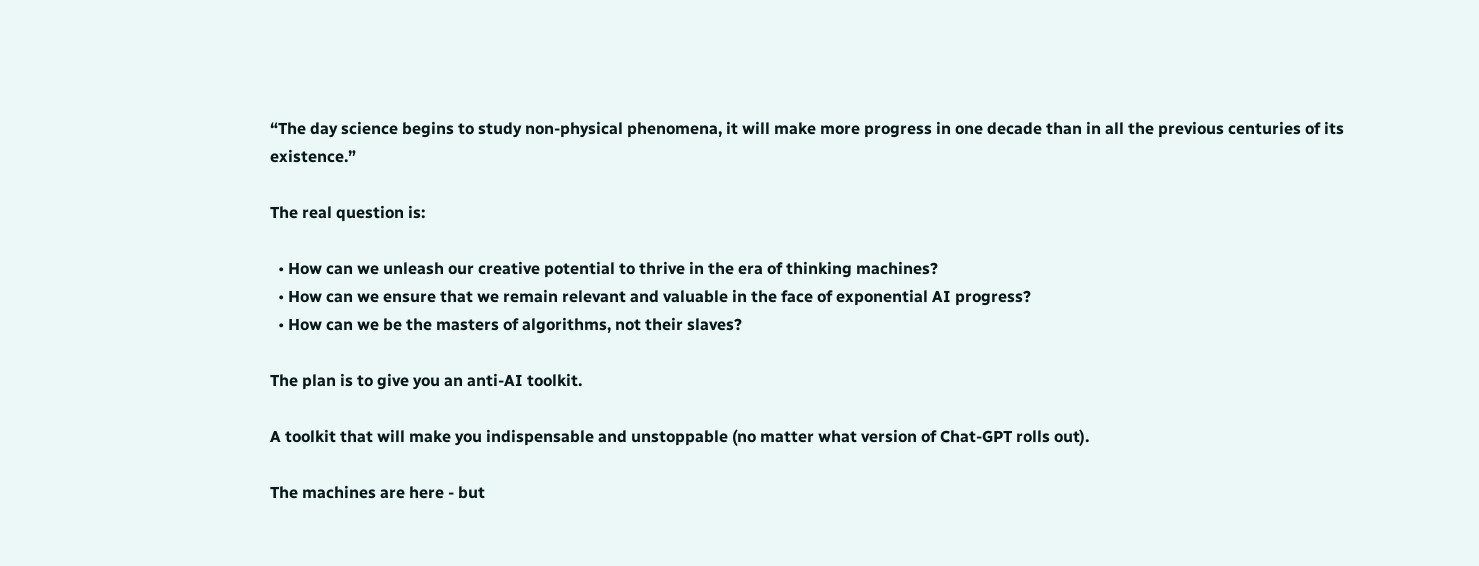“The day science begins to study non-physical phenomena, it will make more progress in one decade than in all the previous centuries of its existence.”

The real question is:

  • How can we unleash our creative potential to thrive in the era of thinking machines?
  • How can we ensure that we remain relevant and valuable in the face of exponential AI progress?
  • How can we be the masters of algorithms, not their slaves?

The plan is to give you an anti-AI toolkit.

A toolkit that will make you indispensable and unstoppable (no matter what version of Chat-GPT rolls out).

The machines are here - but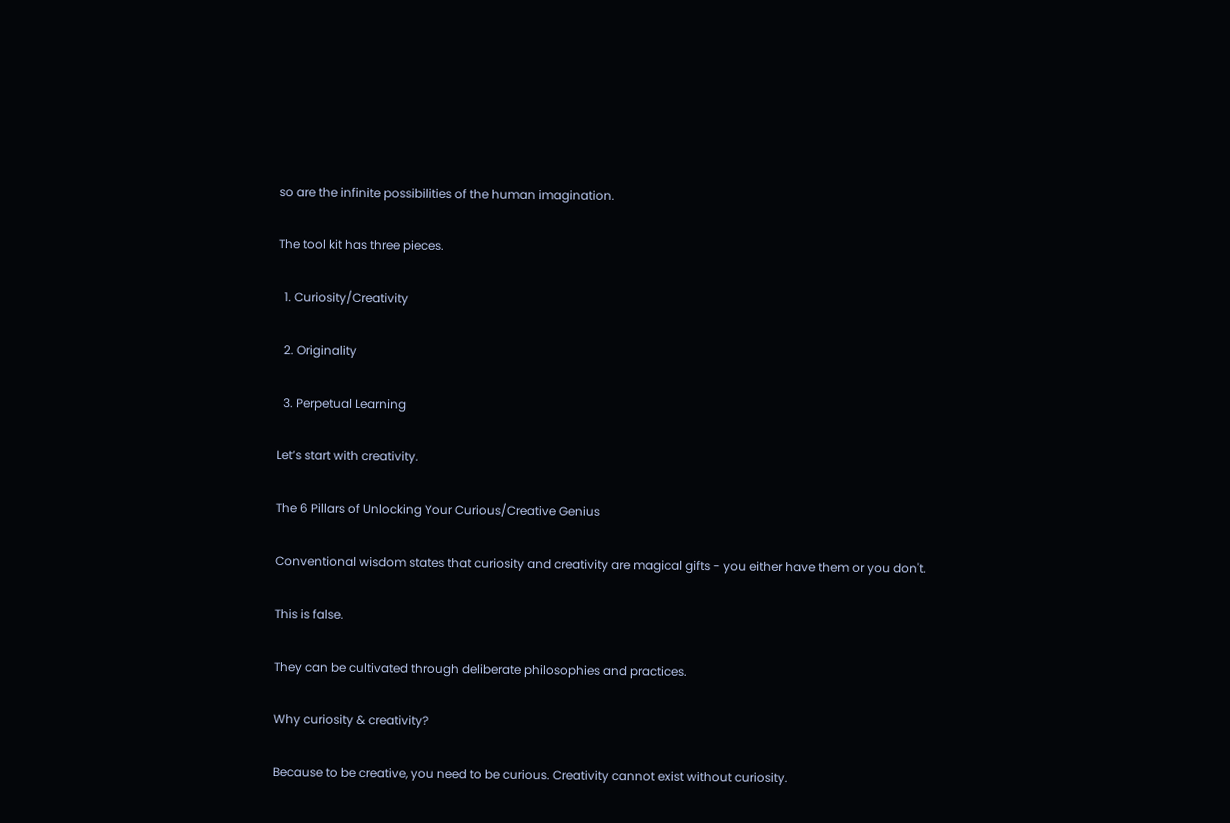so are the infinite possibilities of the human imagination.

The tool kit has three pieces.

  1. Curiosity/Creativity

  2. Originality

  3. Perpetual Learning

Let’s start with creativity.

The 6 Pillars of Unlocking Your Curious/Creative Genius

Conventional wisdom states that curiosity and creativity are magical gifts - you either have them or you don't.

This is false.

They can be cultivated through deliberate philosophies and practices.

Why curiosity & creativity?

Because to be creative, you need to be curious. Creativity cannot exist without curiosity.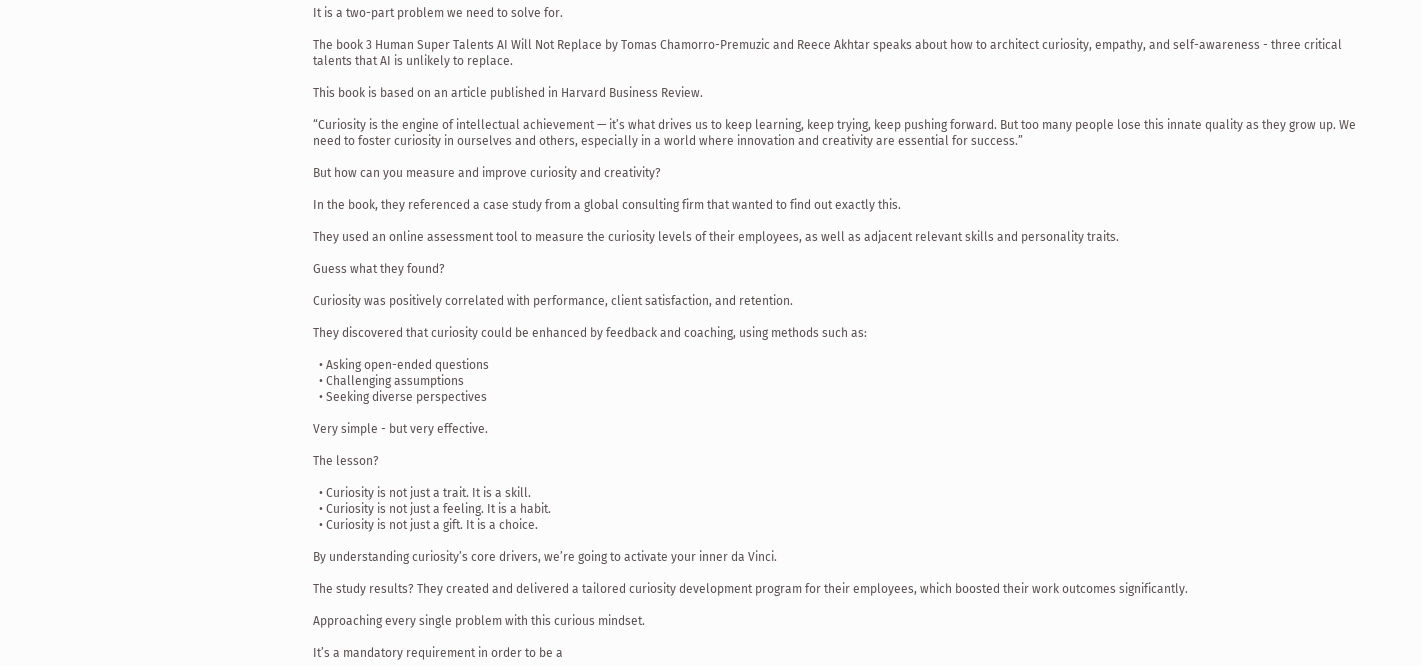It is a two-part problem we need to solve for.

The book 3 Human Super Talents AI Will Not Replace by Tomas Chamorro-Premuzic and Reece Akhtar speaks about how to architect curiosity, empathy, and self-awareness - three critical talents that AI is unlikely to replace.

This book is based on an article published in Harvard Business Review.

“Curiosity is the engine of intellectual achievement — it’s what drives us to keep learning, keep trying, keep pushing forward. But too many people lose this innate quality as they grow up. We need to foster curiosity in ourselves and others, especially in a world where innovation and creativity are essential for success.”

But how can you measure and improve curiosity and creativity?

In the book, they referenced a case study from a global consulting firm that wanted to find out exactly this.

They used an online assessment tool to measure the curiosity levels of their employees, as well as adjacent relevant skills and personality traits.

Guess what they found?

Curiosity was positively correlated with performance, client satisfaction, and retention.

They discovered that curiosity could be enhanced by feedback and coaching, using methods such as:

  • Asking open-ended questions
  • Challenging assumptions
  • Seeking diverse perspectives

Very simple - but very effective.

The lesson?

  • Curiosity is not just a trait. It is a skill.
  • Curiosity is not just a feeling. It is a habit.
  • Curiosity is not just a gift. It is a choice.

By understanding curiosity’s core drivers, we’re going to activate your inner da Vinci.

The study results? They created and delivered a tailored curiosity development program for their employees, which boosted their work outcomes significantly.

Approaching every single problem with this curious mindset.

It’s a mandatory requirement in order to be a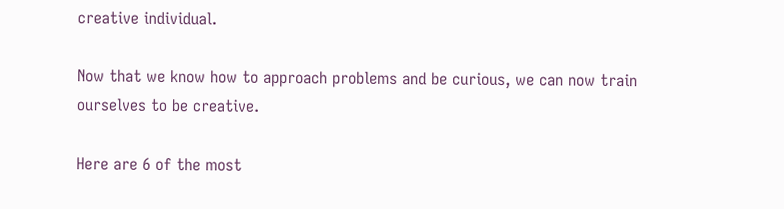creative individual.

Now that we know how to approach problems and be curious, we can now train ourselves to be creative.

Here are 6 of the most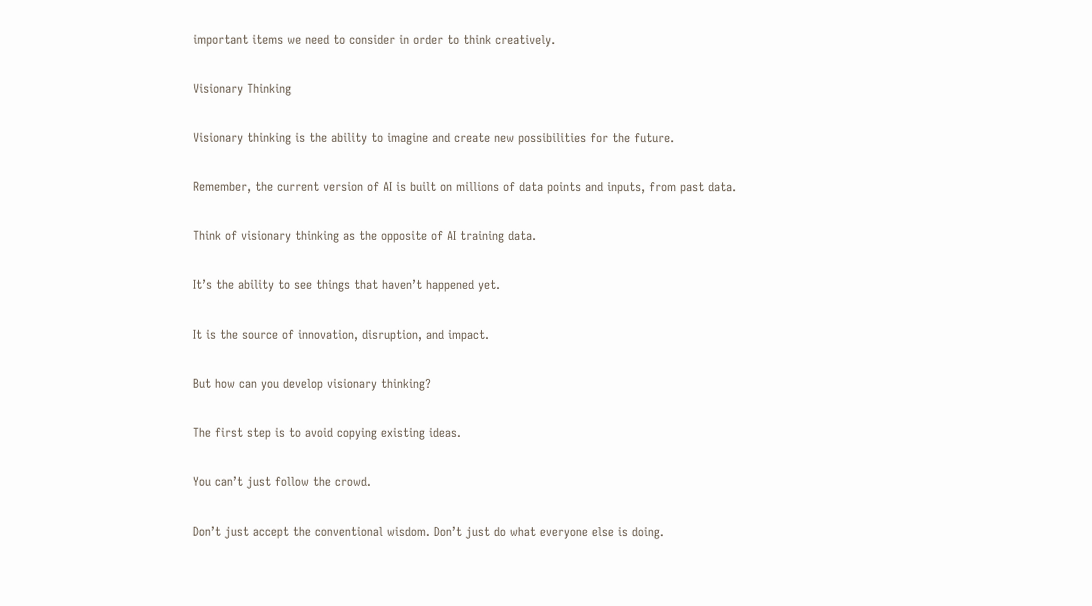important items we need to consider in order to think creatively.

Visionary Thinking

Visionary thinking is the ability to imagine and create new possibilities for the future.

Remember, the current version of AI is built on millions of data points and inputs, from past data.

Think of visionary thinking as the opposite of AI training data.

It’s the ability to see things that haven’t happened yet.

It is the source of innovation, disruption, and impact.

But how can you develop visionary thinking?

The first step is to avoid copying existing ideas.

You can’t just follow the crowd.

Don’t just accept the conventional wisdom. Don’t just do what everyone else is doing.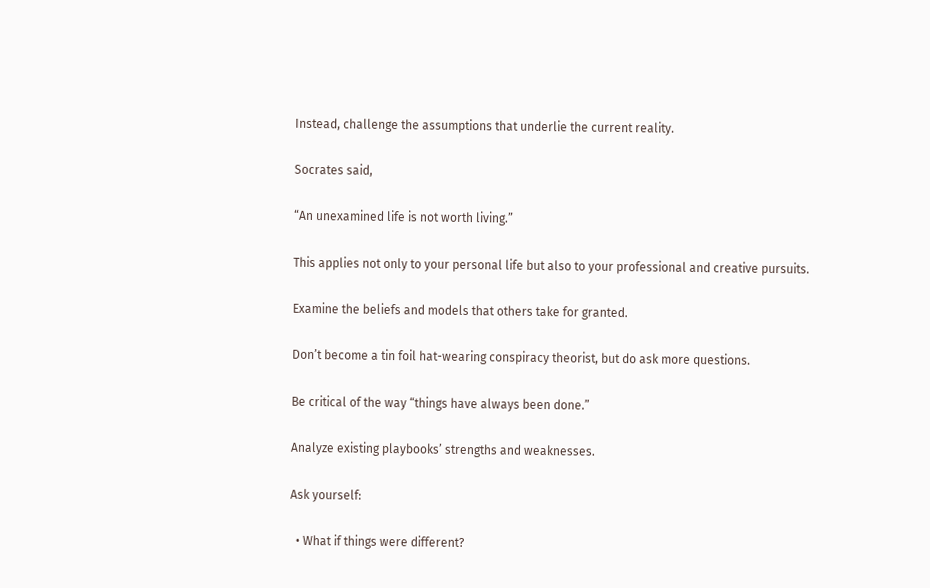Instead, challenge the assumptions that underlie the current reality.

Socrates said,

“An unexamined life is not worth living.”

This applies not only to your personal life but also to your professional and creative pursuits.

Examine the beliefs and models that others take for granted.

Don’t become a tin foil hat-wearing conspiracy theorist, but do ask more questions.

Be critical of the way “things have always been done.”

Analyze existing playbooks’ strengths and weaknesses.

Ask yourself:

  • What if things were different?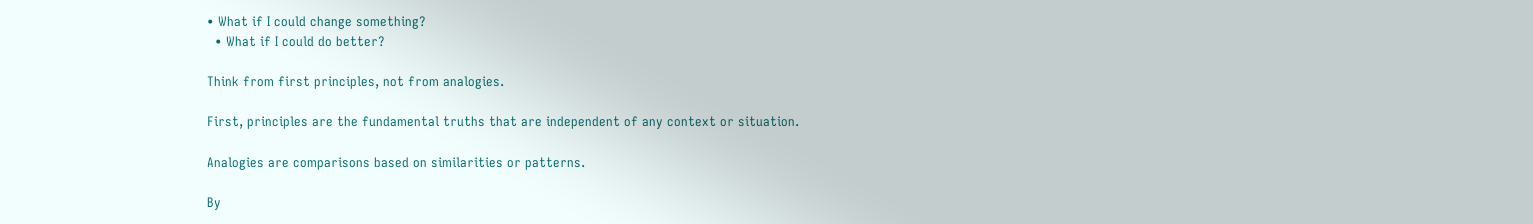• What if I could change something?
  • What if I could do better?

Think from first principles, not from analogies.

First, principles are the fundamental truths that are independent of any context or situation.

Analogies are comparisons based on similarities or patterns.

By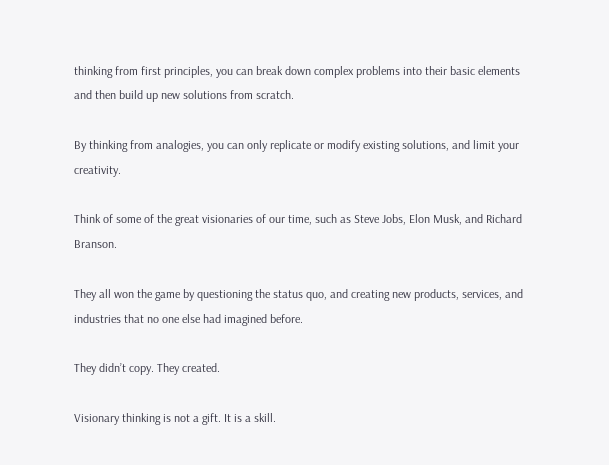thinking from first principles, you can break down complex problems into their basic elements and then build up new solutions from scratch.

By thinking from analogies, you can only replicate or modify existing solutions, and limit your creativity.

Think of some of the great visionaries of our time, such as Steve Jobs, Elon Musk, and Richard Branson.

They all won the game by questioning the status quo, and creating new products, services, and industries that no one else had imagined before.

They didn’t copy. They created.

Visionary thinking is not a gift. It is a skill.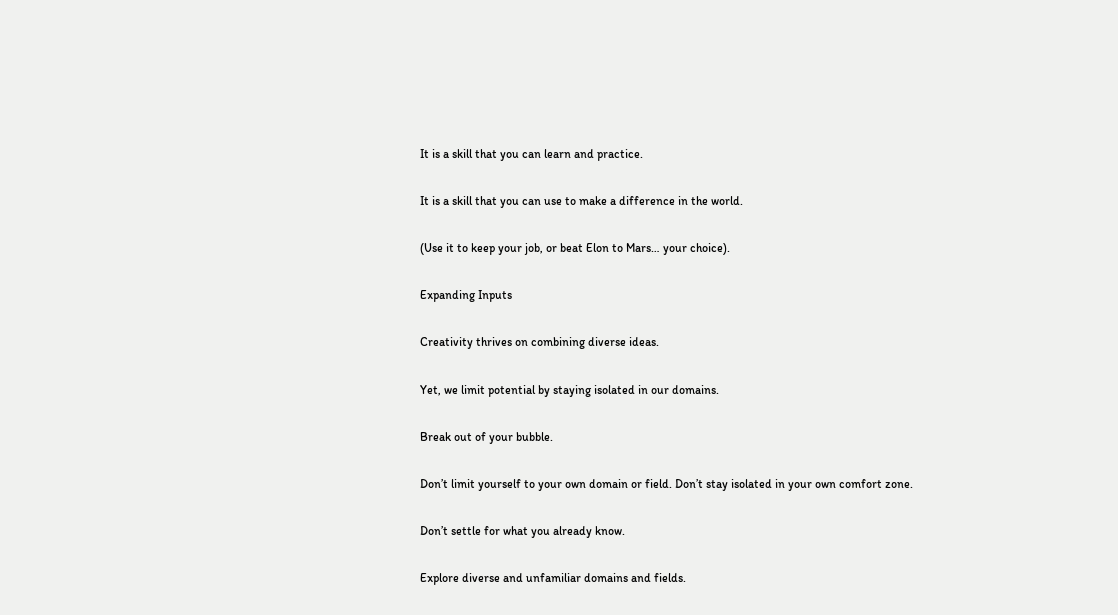It is a skill that you can learn and practice.

It is a skill that you can use to make a difference in the world.

(Use it to keep your job, or beat Elon to Mars… your choice).

Expanding Inputs

Creativity thrives on combining diverse ideas.

Yet, we limit potential by staying isolated in our domains.

Break out of your bubble.

Don’t limit yourself to your own domain or field. Don’t stay isolated in your own comfort zone.

Don’t settle for what you already know.

Explore diverse and unfamiliar domains and fields.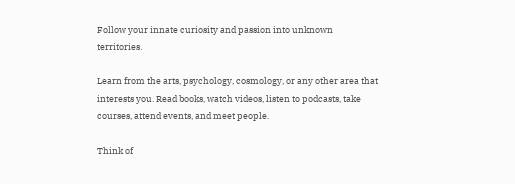Follow your innate curiosity and passion into unknown territories.

Learn from the arts, psychology, cosmology, or any other area that interests you. Read books, watch videos, listen to podcasts, take courses, attend events, and meet people.

Think of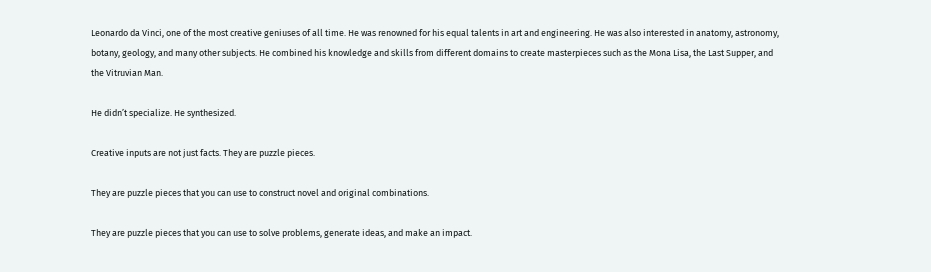Leonardo da Vinci, one of the most creative geniuses of all time. He was renowned for his equal talents in art and engineering. He was also interested in anatomy, astronomy, botany, geology, and many other subjects. He combined his knowledge and skills from different domains to create masterpieces such as the Mona Lisa, the Last Supper, and the Vitruvian Man.

He didn’t specialize. He synthesized.

Creative inputs are not just facts. They are puzzle pieces.

They are puzzle pieces that you can use to construct novel and original combinations.

They are puzzle pieces that you can use to solve problems, generate ideas, and make an impact.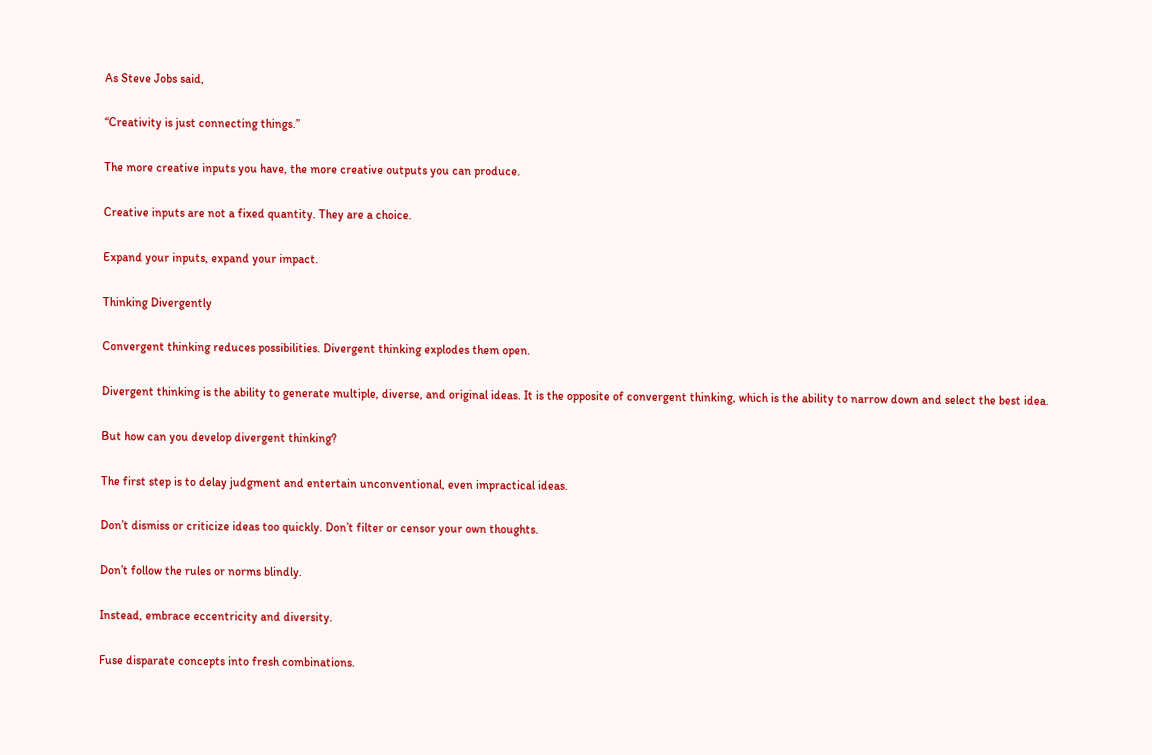As Steve Jobs said,

“Creativity is just connecting things.”

The more creative inputs you have, the more creative outputs you can produce.

Creative inputs are not a fixed quantity. They are a choice.

Expand your inputs, expand your impact.

Thinking Divergently

Convergent thinking reduces possibilities. Divergent thinking explodes them open.

Divergent thinking is the ability to generate multiple, diverse, and original ideas. It is the opposite of convergent thinking, which is the ability to narrow down and select the best idea.

But how can you develop divergent thinking?

The first step is to delay judgment and entertain unconventional, even impractical ideas.

Don’t dismiss or criticize ideas too quickly. Don’t filter or censor your own thoughts.

Don’t follow the rules or norms blindly.

Instead, embrace eccentricity and diversity.

Fuse disparate concepts into fresh combinations.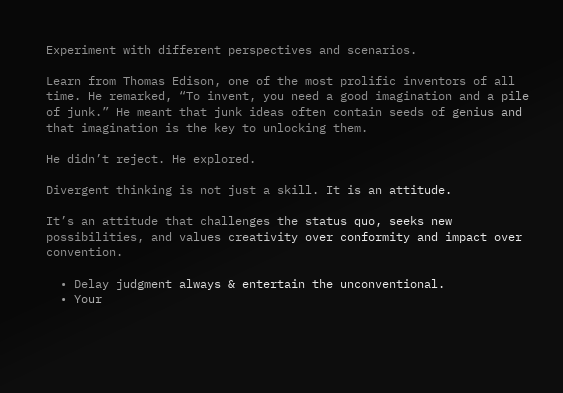Experiment with different perspectives and scenarios.

Learn from Thomas Edison, one of the most prolific inventors of all time. He remarked, “To invent, you need a good imagination and a pile of junk.” He meant that junk ideas often contain seeds of genius and that imagination is the key to unlocking them.

He didn’t reject. He explored.

Divergent thinking is not just a skill. It is an attitude.

It’s an attitude that challenges the status quo, seeks new possibilities, and values creativity over conformity and impact over convention.

  • Delay judgment always & entertain the unconventional.
  • Your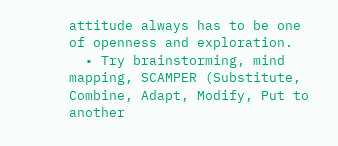attitude always has to be one of openness and exploration.
  • Try brainstorming, mind mapping, SCAMPER (Substitute, Combine, Adapt, Modify, Put to another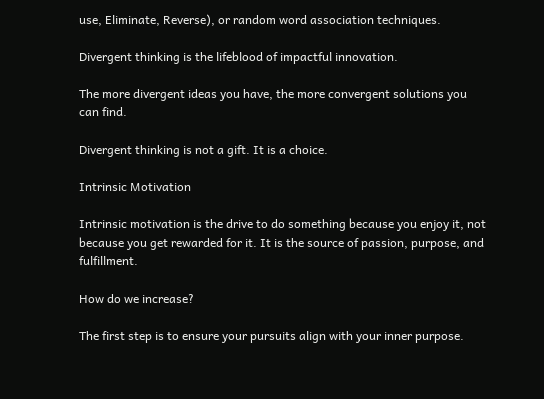use, Eliminate, Reverse), or random word association techniques.

Divergent thinking is the lifeblood of impactful innovation.

The more divergent ideas you have, the more convergent solutions you can find.

Divergent thinking is not a gift. It is a choice.

Intrinsic Motivation

Intrinsic motivation is the drive to do something because you enjoy it, not because you get rewarded for it. It is the source of passion, purpose, and fulfillment.

How do we increase?

The first step is to ensure your pursuits align with your inner purpose.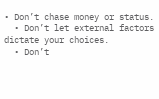• Don’t chase money or status.
  • Don’t let external factors dictate your choices.
  • Don’t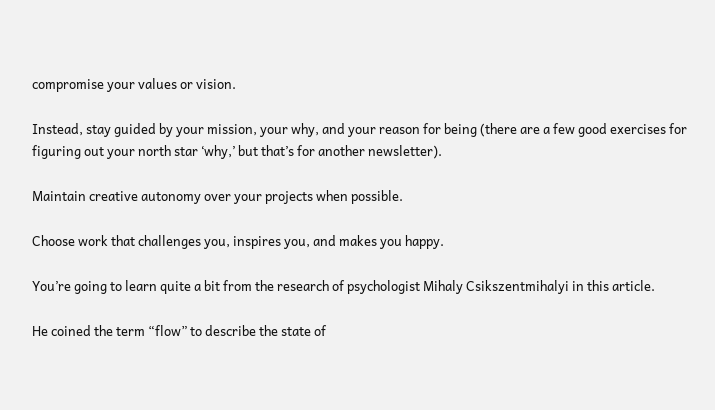compromise your values or vision.

Instead, stay guided by your mission, your why, and your reason for being (there are a few good exercises for figuring out your north star ‘why,’ but that’s for another newsletter).

Maintain creative autonomy over your projects when possible.

Choose work that challenges you, inspires you, and makes you happy.

You’re going to learn quite a bit from the research of psychologist Mihaly Csikszentmihalyi in this article.

He coined the term “flow” to describe the state of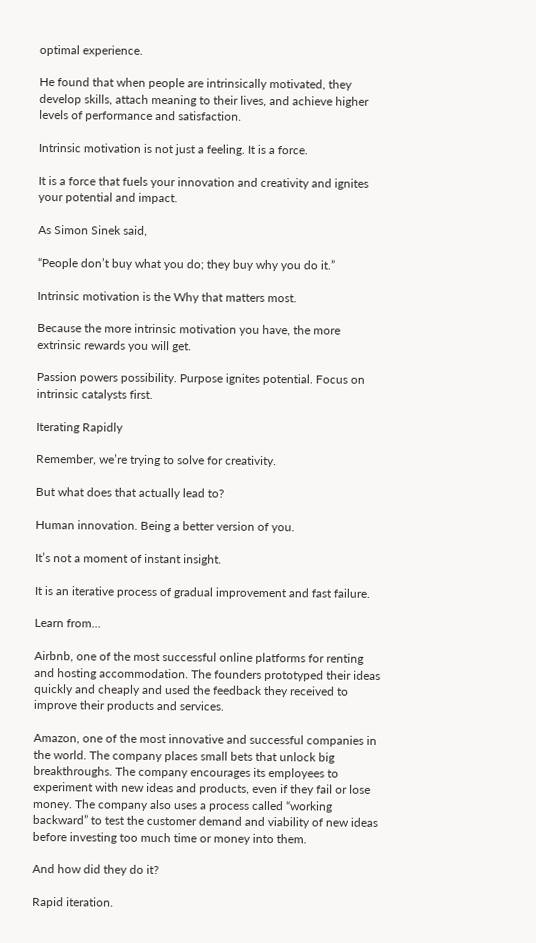optimal experience.

He found that when people are intrinsically motivated, they develop skills, attach meaning to their lives, and achieve higher levels of performance and satisfaction.

Intrinsic motivation is not just a feeling. It is a force.

It is a force that fuels your innovation and creativity and ignites your potential and impact.

As Simon Sinek said,

“People don’t buy what you do; they buy why you do it.”

Intrinsic motivation is the Why that matters most.

Because the more intrinsic motivation you have, the more extrinsic rewards you will get.

Passion powers possibility. Purpose ignites potential. Focus on intrinsic catalysts first.

Iterating Rapidly

Remember, we’re trying to solve for creativity.

But what does that actually lead to?

Human innovation. Being a better version of you.

It’s not a moment of instant insight.

It is an iterative process of gradual improvement and fast failure.

Learn from…

Airbnb, one of the most successful online platforms for renting and hosting accommodation. The founders prototyped their ideas quickly and cheaply and used the feedback they received to improve their products and services.

Amazon, one of the most innovative and successful companies in the world. The company places small bets that unlock big breakthroughs. The company encourages its employees to experiment with new ideas and products, even if they fail or lose money. The company also uses a process called “working backward” to test the customer demand and viability of new ideas before investing too much time or money into them.

And how did they do it?

Rapid iteration.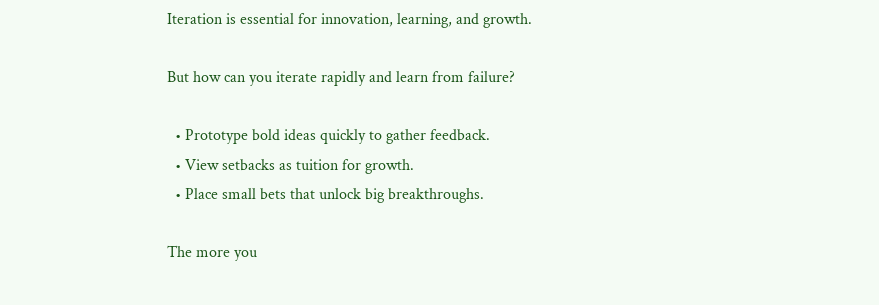Iteration is essential for innovation, learning, and growth.

But how can you iterate rapidly and learn from failure?

  • Prototype bold ideas quickly to gather feedback.
  • View setbacks as tuition for growth.
  • Place small bets that unlock big breakthroughs.

The more you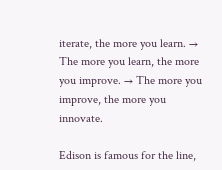iterate, the more you learn. → The more you learn, the more you improve. → The more you improve, the more you innovate.

Edison is famous for the line,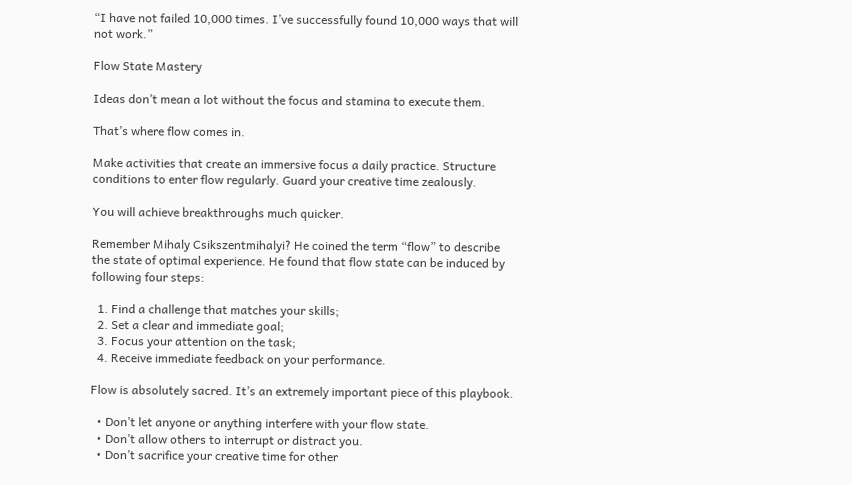“I have not failed 10,000 times. I’ve successfully found 10,000 ways that will not work.”

Flow State Mastery

Ideas don’t mean a lot without the focus and stamina to execute them.

That’s where flow comes in.

Make activities that create an immersive focus a daily practice. Structure conditions to enter flow regularly. Guard your creative time zealously.

You will achieve breakthroughs much quicker.

Remember Mihaly Csikszentmihalyi? He coined the term “flow” to describe the state of optimal experience. He found that flow state can be induced by following four steps:

  1. Find a challenge that matches your skills;
  2. Set a clear and immediate goal;
  3. Focus your attention on the task;
  4. Receive immediate feedback on your performance.

Flow is absolutely sacred. It’s an extremely important piece of this playbook.

  • Don’t let anyone or anything interfere with your flow state.
  • Don’t allow others to interrupt or distract you.
  • Don’t sacrifice your creative time for other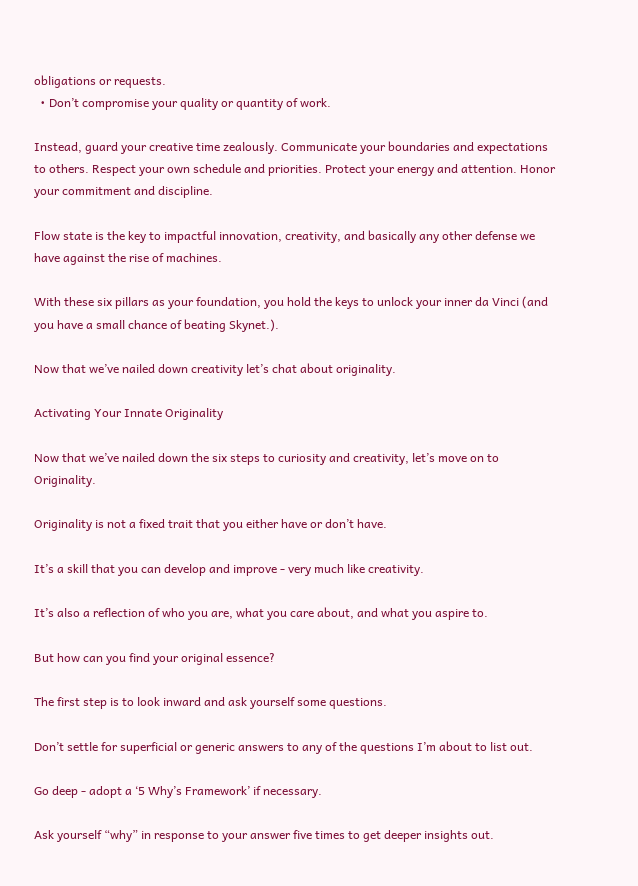obligations or requests.
  • Don’t compromise your quality or quantity of work.

Instead, guard your creative time zealously. Communicate your boundaries and expectations to others. Respect your own schedule and priorities. Protect your energy and attention. Honor your commitment and discipline.

Flow state is the key to impactful innovation, creativity, and basically any other defense we have against the rise of machines.

With these six pillars as your foundation, you hold the keys to unlock your inner da Vinci (and you have a small chance of beating Skynet.).

Now that we’ve nailed down creativity let’s chat about originality.

Activating Your Innate Originality

Now that we’ve nailed down the six steps to curiosity and creativity, let’s move on to Originality.

Originality is not a fixed trait that you either have or don’t have.

It’s a skill that you can develop and improve - very much like creativity.

It’s also a reflection of who you are, what you care about, and what you aspire to.

But how can you find your original essence?

The first step is to look inward and ask yourself some questions.

Don’t settle for superficial or generic answers to any of the questions I’m about to list out.

Go deep - adopt a ‘5 Why’s Framework’ if necessary.

Ask yourself “why” in response to your answer five times to get deeper insights out.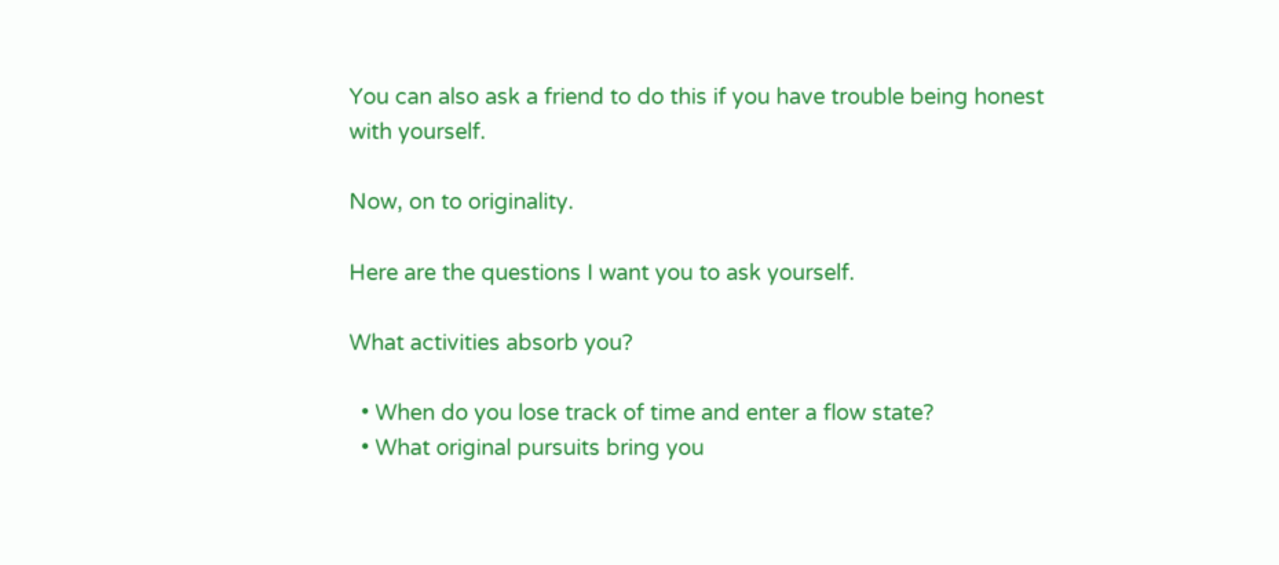You can also ask a friend to do this if you have trouble being honest with yourself.

Now, on to originality.

Here are the questions I want you to ask yourself.

What activities absorb you?

  • When do you lose track of time and enter a flow state?
  • What original pursuits bring you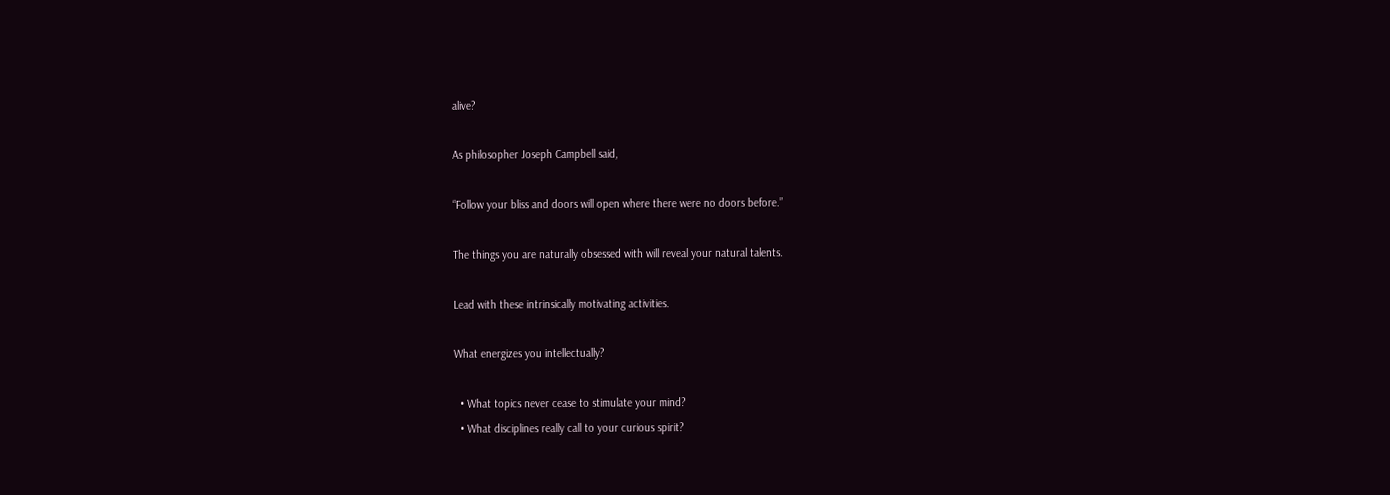alive?

As philosopher Joseph Campbell said,

“Follow your bliss and doors will open where there were no doors before.”

The things you are naturally obsessed with will reveal your natural talents.

Lead with these intrinsically motivating activities.

What energizes you intellectually?

  • What topics never cease to stimulate your mind?
  • What disciplines really call to your curious spirit?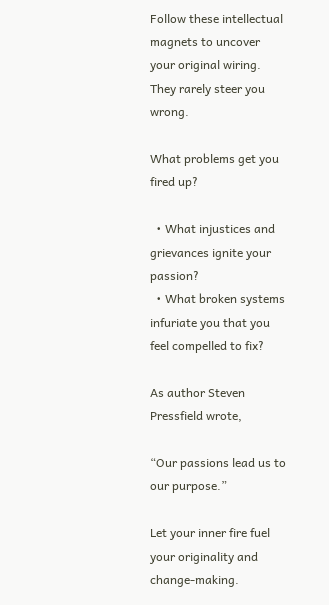Follow these intellectual magnets to uncover your original wiring. They rarely steer you wrong.

What problems get you fired up?

  • What injustices and grievances ignite your passion?
  • What broken systems infuriate you that you feel compelled to fix?

As author Steven Pressfield wrote,

“Our passions lead us to our purpose.”

Let your inner fire fuel your originality and change-making.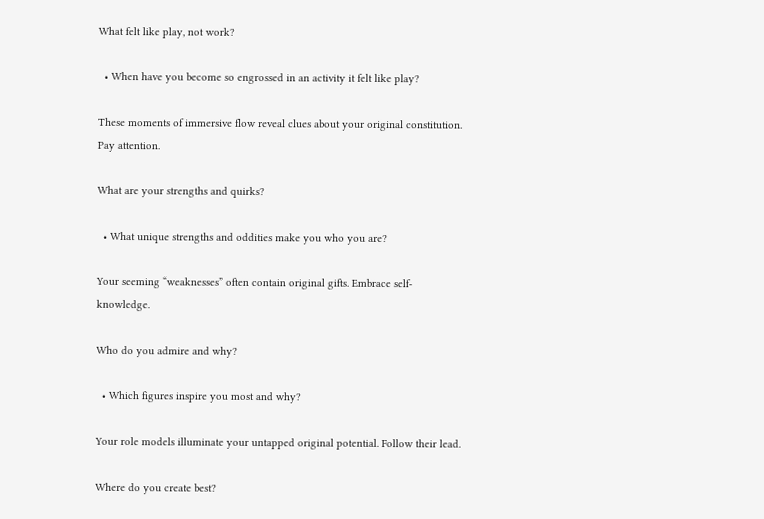What felt like play, not work?

  • When have you become so engrossed in an activity it felt like play?

These moments of immersive flow reveal clues about your original constitution. Pay attention.

What are your strengths and quirks?

  • What unique strengths and oddities make you who you are?

Your seeming “weaknesses” often contain original gifts. Embrace self-knowledge.

Who do you admire and why?

  • Which figures inspire you most and why?

Your role models illuminate your untapped original potential. Follow their lead.

Where do you create best?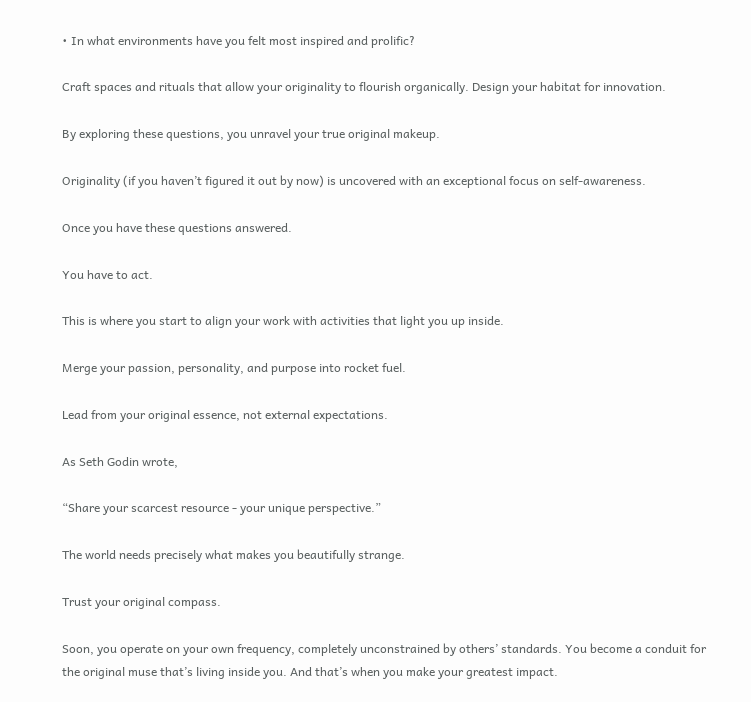• In what environments have you felt most inspired and prolific?

Craft spaces and rituals that allow your originality to flourish organically. Design your habitat for innovation.

By exploring these questions, you unravel your true original makeup.

Originality (if you haven’t figured it out by now) is uncovered with an exceptional focus on self-awareness.

Once you have these questions answered.

You have to act.

This is where you start to align your work with activities that light you up inside.

Merge your passion, personality, and purpose into rocket fuel.

Lead from your original essence, not external expectations.

As Seth Godin wrote,

“Share your scarcest resource - your unique perspective.”

The world needs precisely what makes you beautifully strange.

Trust your original compass.

Soon, you operate on your own frequency, completely unconstrained by others’ standards. You become a conduit for the original muse that’s living inside you. And that’s when you make your greatest impact.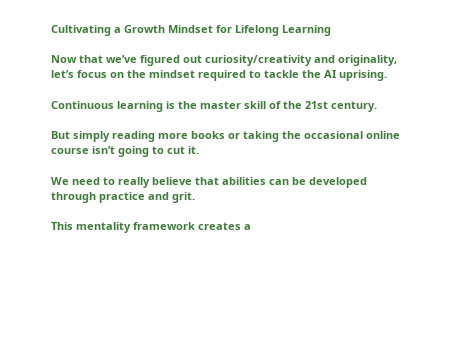Cultivating a Growth Mindset for Lifelong Learning

Now that we’ve figured out curiosity/creativity and originality, let’s focus on the mindset required to tackle the AI uprising.

Continuous learning is the master skill of the 21st century.

But simply reading more books or taking the occasional online course isn’t going to cut it.

We need to really believe that abilities can be developed through practice and grit.

This mentality framework creates a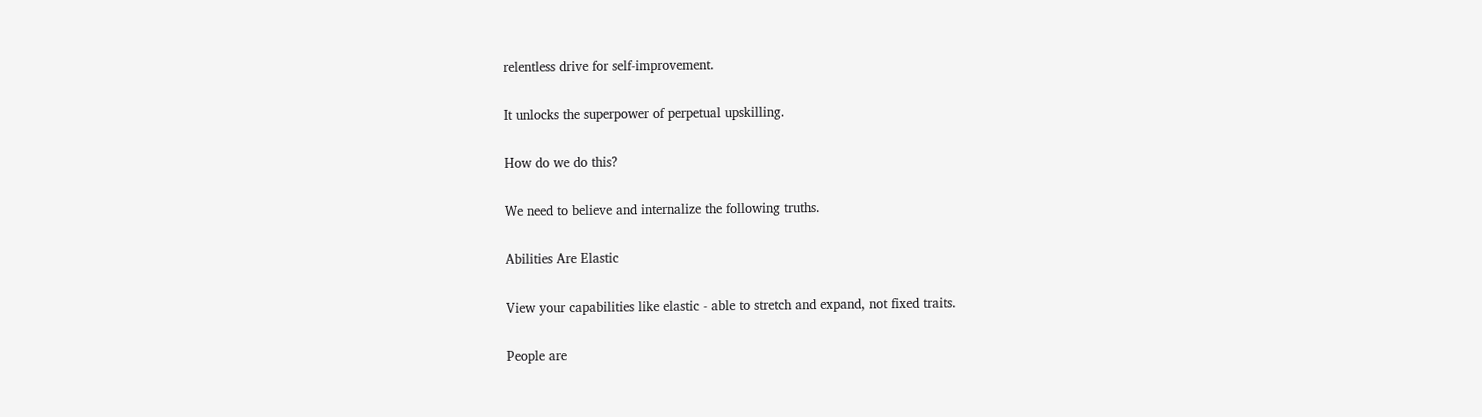relentless drive for self-improvement.

It unlocks the superpower of perpetual upskilling.

How do we do this?

We need to believe and internalize the following truths.

Abilities Are Elastic

View your capabilities like elastic - able to stretch and expand, not fixed traits.

People are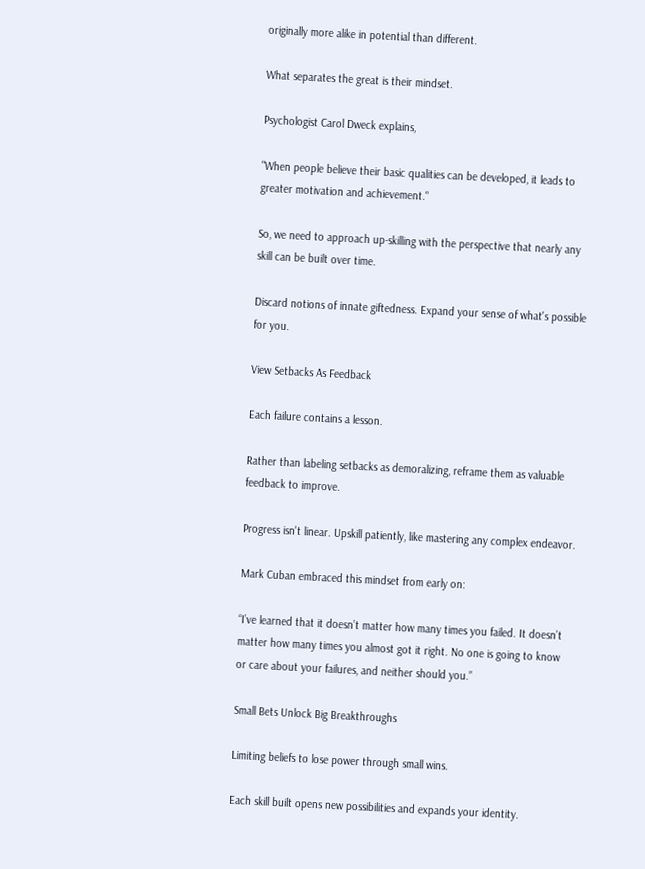originally more alike in potential than different.

What separates the great is their mindset.

Psychologist Carol Dweck explains,

"When people believe their basic qualities can be developed, it leads to greater motivation and achievement."

So, we need to approach up-skilling with the perspective that nearly any skill can be built over time.

Discard notions of innate giftedness. Expand your sense of what's possible for you.

View Setbacks As Feedback

Each failure contains a lesson.

Rather than labeling setbacks as demoralizing, reframe them as valuable feedback to improve.

Progress isn't linear. Upskill patiently, like mastering any complex endeavor.

Mark Cuban embraced this mindset from early on:

“I’ve learned that it doesn’t matter how many times you failed. It doesn’t matter how many times you almost got it right. No one is going to know or care about your failures, and neither should you.”

Small Bets Unlock Big Breakthroughs

Limiting beliefs to lose power through small wins.

Each skill built opens new possibilities and expands your identity.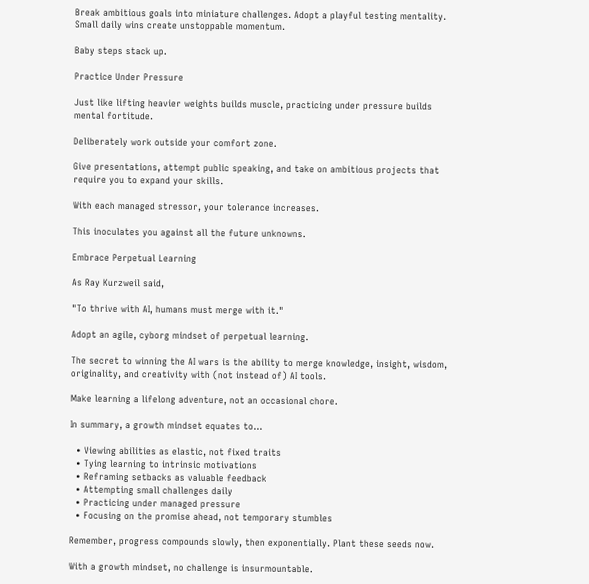Break ambitious goals into miniature challenges. Adopt a playful testing mentality. Small daily wins create unstoppable momentum.

Baby steps stack up.

Practice Under Pressure

Just like lifting heavier weights builds muscle, practicing under pressure builds mental fortitude.

Deliberately work outside your comfort zone.

Give presentations, attempt public speaking, and take on ambitious projects that require you to expand your skills.

With each managed stressor, your tolerance increases.

This inoculates you against all the future unknowns.

Embrace Perpetual Learning

As Ray Kurzweil said,

"To thrive with AI, humans must merge with it."

Adopt an agile, cyborg mindset of perpetual learning.

The secret to winning the AI wars is the ability to merge knowledge, insight, wisdom, originality, and creativity with (not instead of) AI tools.

Make learning a lifelong adventure, not an occasional chore.

In summary, a growth mindset equates to…

  • Viewing abilities as elastic, not fixed traits
  • Tying learning to intrinsic motivations
  • Reframing setbacks as valuable feedback
  • Attempting small challenges daily
  • Practicing under managed pressure
  • Focusing on the promise ahead, not temporary stumbles

Remember, progress compounds slowly, then exponentially. Plant these seeds now.

With a growth mindset, no challenge is insurmountable.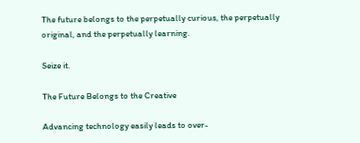The future belongs to the perpetually curious, the perpetually original, and the perpetually learning.

Seize it.

The Future Belongs to the Creative

Advancing technology easily leads to over-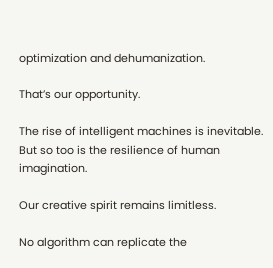optimization and dehumanization.

That’s our opportunity.

The rise of intelligent machines is inevitable. But so too is the resilience of human imagination.

Our creative spirit remains limitless.

No algorithm can replicate the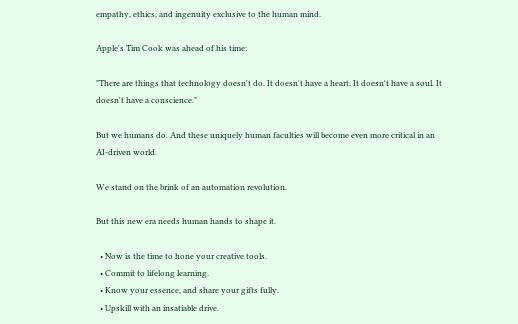empathy, ethics, and ingenuity exclusive to the human mind.

Apple's Tim Cook was ahead of his time:

"There are things that technology doesn't do. It doesn't have a heart. It doesn't have a soul. It doesn't have a conscience."

But we humans do. And these uniquely human faculties will become even more critical in an AI-driven world.

We stand on the brink of an automation revolution.

But this new era needs human hands to shape it.

  • Now is the time to hone your creative tools.
  • Commit to lifelong learning.
  • Know your essence, and share your gifts fully.
  • Upskill with an insatiable drive.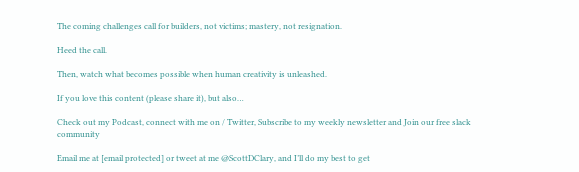The coming challenges call for builders, not victims; mastery, not resignation.

Heed the call.

Then, watch what becomes possible when human creativity is unleashed.

If you love this content (please share it), but also…

Check out my Podcast, connect with me on / Twitter, Subscribe to my weekly newsletter and Join our free slack community

Email me at [email protected] or tweet at me @ScottDClary, and I’ll do my best to get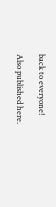back to everyone!

Also published here.